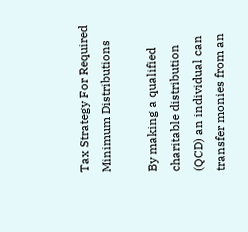Tax Strategy For Required Minimum Distributions

By making a qualified charitable distribution (QCD) an individual can transfer monies from an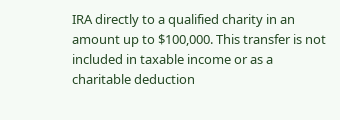IRA directly to a qualified charity in an amount up to $100,000. This transfer is not included in taxable income or as a charitable deduction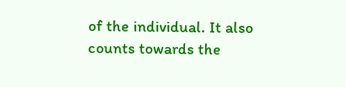of the individual. It also counts towards the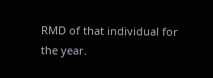RMD of that individual for the year.